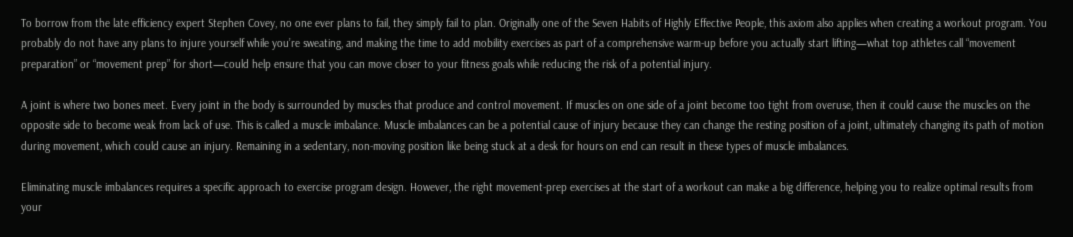To borrow from the late efficiency expert Stephen Covey, no one ever plans to fail, they simply fail to plan. Originally one of the Seven Habits of Highly Effective People, this axiom also applies when creating a workout program. You probably do not have any plans to injure yourself while you’re sweating, and making the time to add mobility exercises as part of a comprehensive warm-up before you actually start lifting—what top athletes call “movement preparation” or “movement prep” for short—could help ensure that you can move closer to your fitness goals while reducing the risk of a potential injury.

A joint is where two bones meet. Every joint in the body is surrounded by muscles that produce and control movement. If muscles on one side of a joint become too tight from overuse, then it could cause the muscles on the opposite side to become weak from lack of use. This is called a muscle imbalance. Muscle imbalances can be a potential cause of injury because they can change the resting position of a joint, ultimately changing its path of motion during movement, which could cause an injury. Remaining in a sedentary, non-moving position like being stuck at a desk for hours on end can result in these types of muscle imbalances.

Eliminating muscle imbalances requires a specific approach to exercise program design. However, the right movement-prep exercises at the start of a workout can make a big difference, helping you to realize optimal results from your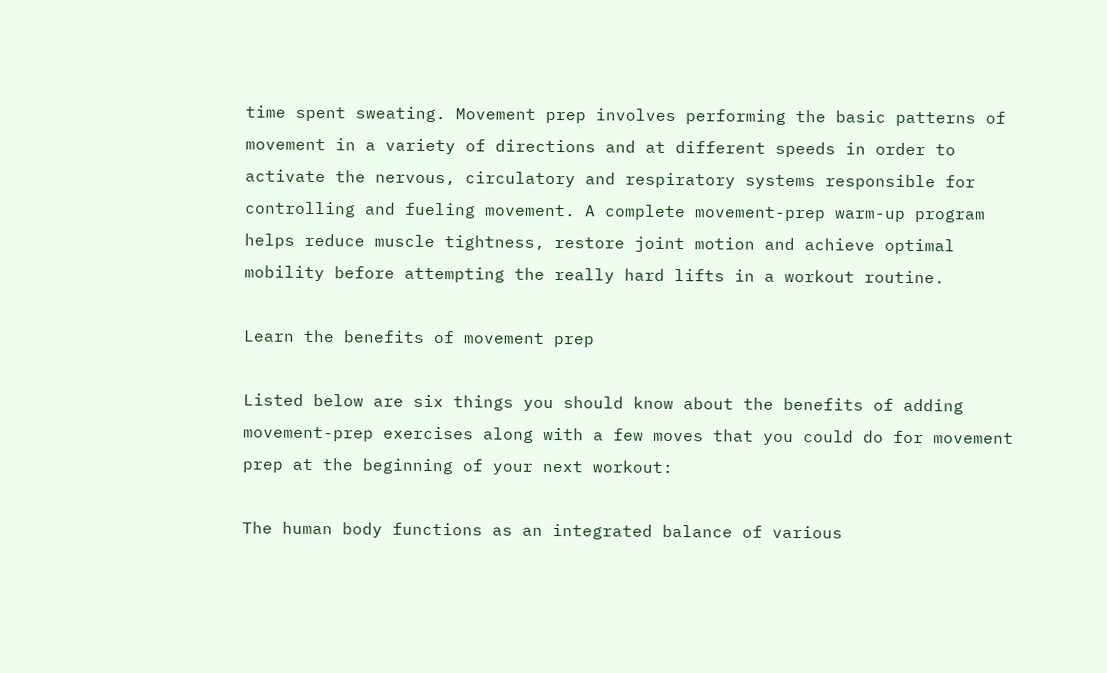time spent sweating. Movement prep involves performing the basic patterns of movement in a variety of directions and at different speeds in order to activate the nervous, circulatory and respiratory systems responsible for controlling and fueling movement. A complete movement-prep warm-up program helps reduce muscle tightness, restore joint motion and achieve optimal mobility before attempting the really hard lifts in a workout routine.

Learn the benefits of movement prep

Listed below are six things you should know about the benefits of adding movement-prep exercises along with a few moves that you could do for movement prep at the beginning of your next workout:

The human body functions as an integrated balance of various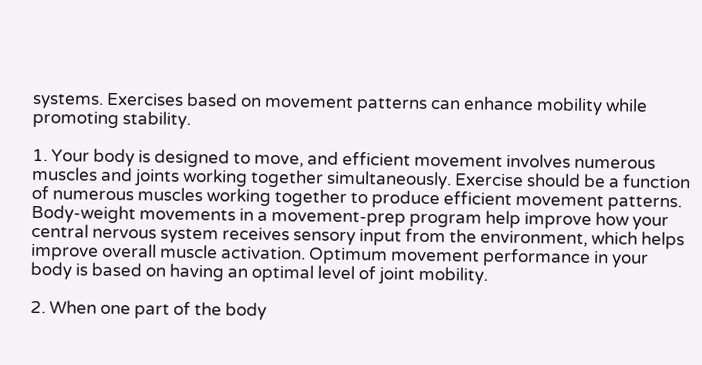systems. Exercises based on movement patterns can enhance mobility while promoting stability.

1. Your body is designed to move, and efficient movement involves numerous muscles and joints working together simultaneously. Exercise should be a function of numerous muscles working together to produce efficient movement patterns. Body-weight movements in a movement-prep program help improve how your central nervous system receives sensory input from the environment, which helps improve overall muscle activation. Optimum movement performance in your body is based on having an optimal level of joint mobility.

2. When one part of the body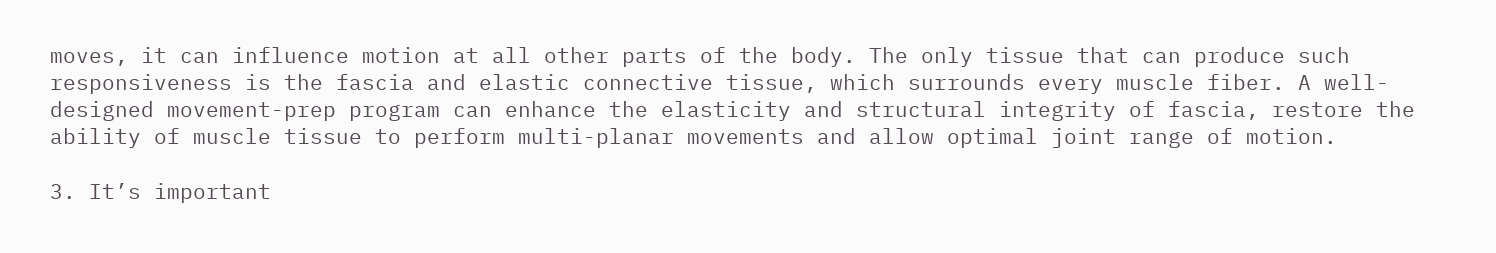moves, it can influence motion at all other parts of the body. The only tissue that can produce such responsiveness is the fascia and elastic connective tissue, which surrounds every muscle fiber. A well-designed movement-prep program can enhance the elasticity and structural integrity of fascia, restore the ability of muscle tissue to perform multi-planar movements and allow optimal joint range of motion.

3. It’s important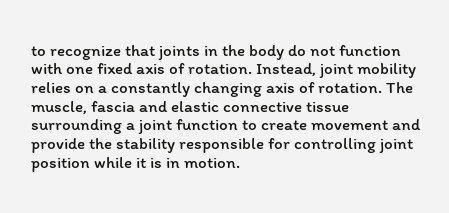to recognize that joints in the body do not function with one fixed axis of rotation. Instead, joint mobility relies on a constantly changing axis of rotation. The muscle, fascia and elastic connective tissue surrounding a joint function to create movement and provide the stability responsible for controlling joint position while it is in motion.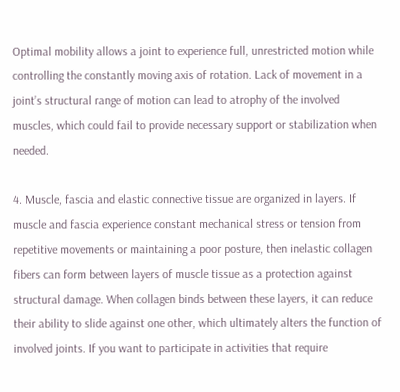Optimal mobility allows a joint to experience full, unrestricted motion while controlling the constantly moving axis of rotation. Lack of movement in a joint’s structural range of motion can lead to atrophy of the involved muscles, which could fail to provide necessary support or stabilization when needed.

4. Muscle, fascia and elastic connective tissue are organized in layers. If muscle and fascia experience constant mechanical stress or tension from repetitive movements or maintaining a poor posture, then inelastic collagen fibers can form between layers of muscle tissue as a protection against structural damage. When collagen binds between these layers, it can reduce their ability to slide against one other, which ultimately alters the function of involved joints. If you want to participate in activities that require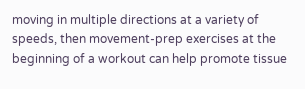moving in multiple directions at a variety of speeds, then movement-prep exercises at the beginning of a workout can help promote tissue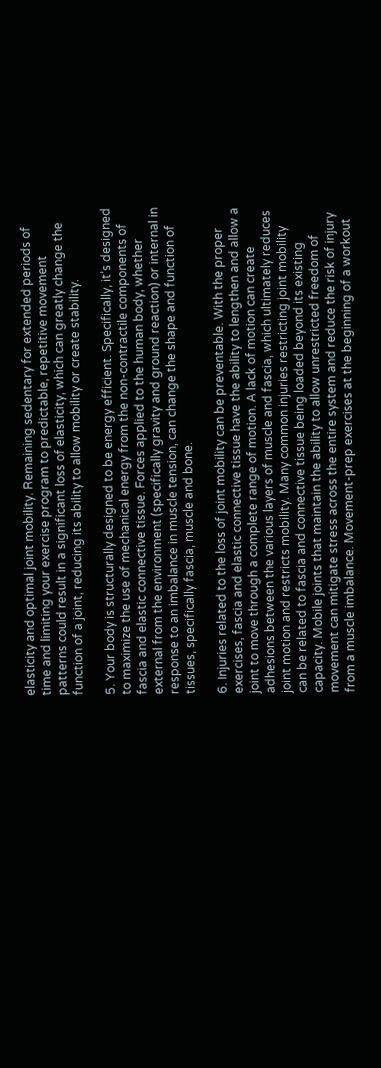elasticity and optimal joint mobility. Remaining sedentary for extended periods of time and limiting your exercise program to predictable, repetitive movement patterns could result in a significant loss of elasticity, which can greatly change the function of a joint, reducing its ability to allow mobility or create stability.

5. Your body is structurally designed to be energy efficient. Specifically, it’s designed to maximize the use of mechanical energy from the non-contractile components of fascia and elastic connective tissue. Forces applied to the human body, whether external from the environment (specifically gravity and ground reaction) or internal in response to an imbalance in muscle tension, can change the shape and function of tissues, specifically fascia, muscle and bone.

6. Injuries related to the loss of joint mobility can be preventable. With the proper exercises, fascia and elastic connective tissue have the ability to lengthen and allow a joint to move through a complete range of motion. A lack of motion can create adhesions between the various layers of muscle and fascia, which ultimately reduces joint motion and restricts mobility. Many common injuries restricting joint mobility can be related to fascia and connective tissue being loaded beyond its existing capacity. Mobile joints that maintain the ability to allow unrestricted freedom of movement can mitigate stress across the entire system and reduce the risk of injury from a muscle imbalance. Movement-prep exercises at the beginning of a workout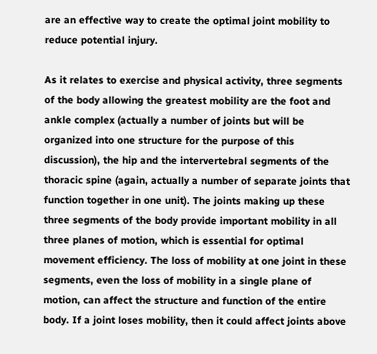are an effective way to create the optimal joint mobility to reduce potential injury.

As it relates to exercise and physical activity, three segments of the body allowing the greatest mobility are the foot and ankle complex (actually a number of joints but will be organized into one structure for the purpose of this discussion), the hip and the intervertebral segments of the thoracic spine (again, actually a number of separate joints that function together in one unit). The joints making up these three segments of the body provide important mobility in all three planes of motion, which is essential for optimal movement efficiency. The loss of mobility at one joint in these segments, even the loss of mobility in a single plane of motion, can affect the structure and function of the entire body. If a joint loses mobility, then it could affect joints above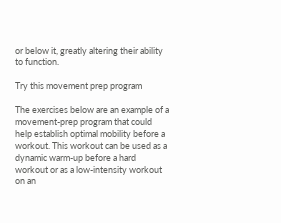or below it, greatly altering their ability to function.

Try this movement prep program

The exercises below are an example of a movement-prep program that could help establish optimal mobility before a workout. This workout can be used as a dynamic warm-up before a hard workout or as a low-intensity workout on an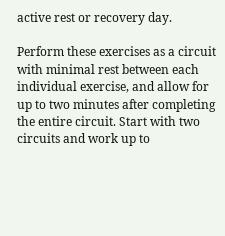active rest or recovery day.

Perform these exercises as a circuit with minimal rest between each individual exercise, and allow for up to two minutes after completing the entire circuit. Start with two circuits and work up to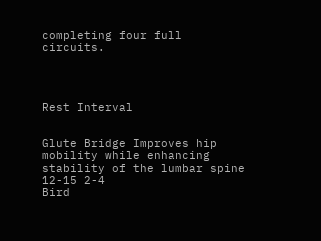completing four full circuits.




Rest Interval


Glute Bridge Improves hip mobility while enhancing stability of the lumbar spine 12-15 2-4
Bird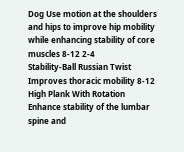Dog Use motion at the shoulders and hips to improve hip mobility while enhancing stability of core muscles 8-12 2-4
Stability-Ball Russian Twist Improves thoracic mobility 8-12
High Plank With Rotation Enhance stability of the lumbar spine and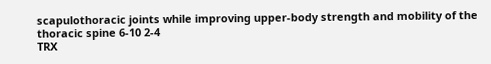scapulothoracic joints while improving upper-body strength and mobility of the thoracic spine 6-10 2-4
TRX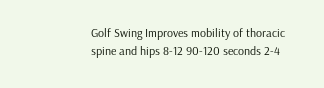Golf Swing Improves mobility of thoracic spine and hips 8-12 90-120 seconds 2-4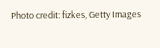Photo credit: fizkes, Getty Images